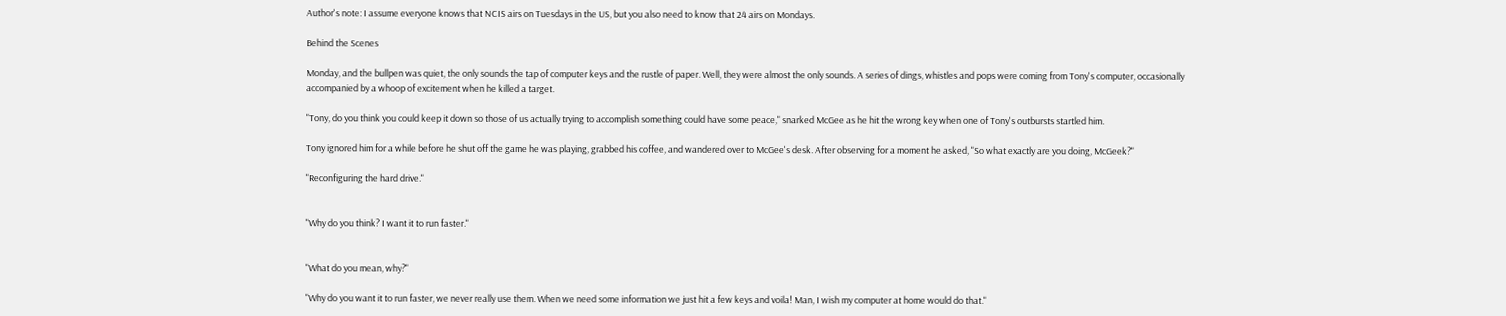Author's note: I assume everyone knows that NCIS airs on Tuesdays in the US, but you also need to know that 24 airs on Mondays.

Behind the Scenes

Monday, and the bullpen was quiet, the only sounds the tap of computer keys and the rustle of paper. Well, they were almost the only sounds. A series of dings, whistles and pops were coming from Tony's computer, occasionally accompanied by a whoop of excitement when he killed a target.

"Tony, do you think you could keep it down so those of us actually trying to accomplish something could have some peace," snarked McGee as he hit the wrong key when one of Tony's outbursts startled him.

Tony ignored him for a while before he shut off the game he was playing, grabbed his coffee, and wandered over to McGee's desk. After observing for a moment he asked, "So what exactly are you doing, McGeek?"

"Reconfiguring the hard drive."


"Why do you think? I want it to run faster."


"What do you mean, why?"

"Why do you want it to run faster, we never really use them. When we need some information we just hit a few keys and voila! Man, I wish my computer at home would do that."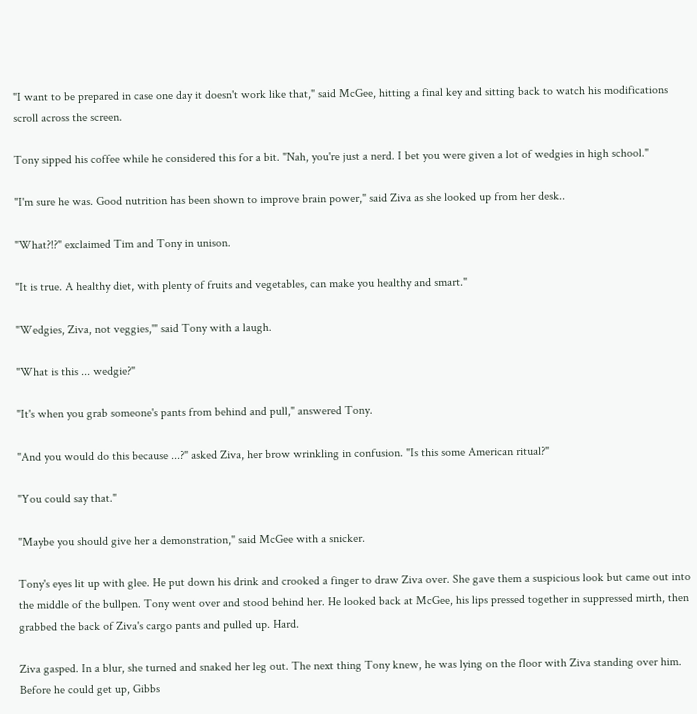"I want to be prepared in case one day it doesn't work like that," said McGee, hitting a final key and sitting back to watch his modifications scroll across the screen.

Tony sipped his coffee while he considered this for a bit. "Nah, you're just a nerd. I bet you were given a lot of wedgies in high school."

"I'm sure he was. Good nutrition has been shown to improve brain power," said Ziva as she looked up from her desk..

"What?!?" exclaimed Tim and Tony in unison.

"It is true. A healthy diet, with plenty of fruits and vegetables, can make you healthy and smart."

"Wedgies, Ziva, not veggies,'" said Tony with a laugh.

"What is this ... wedgie?"

"It's when you grab someone's pants from behind and pull," answered Tony.

"And you would do this because ...?" asked Ziva, her brow wrinkling in confusion. "Is this some American ritual?"

"You could say that."

"Maybe you should give her a demonstration," said McGee with a snicker.

Tony's eyes lit up with glee. He put down his drink and crooked a finger to draw Ziva over. She gave them a suspicious look but came out into the middle of the bullpen. Tony went over and stood behind her. He looked back at McGee, his lips pressed together in suppressed mirth, then grabbed the back of Ziva's cargo pants and pulled up. Hard.

Ziva gasped. In a blur, she turned and snaked her leg out. The next thing Tony knew, he was lying on the floor with Ziva standing over him. Before he could get up, Gibbs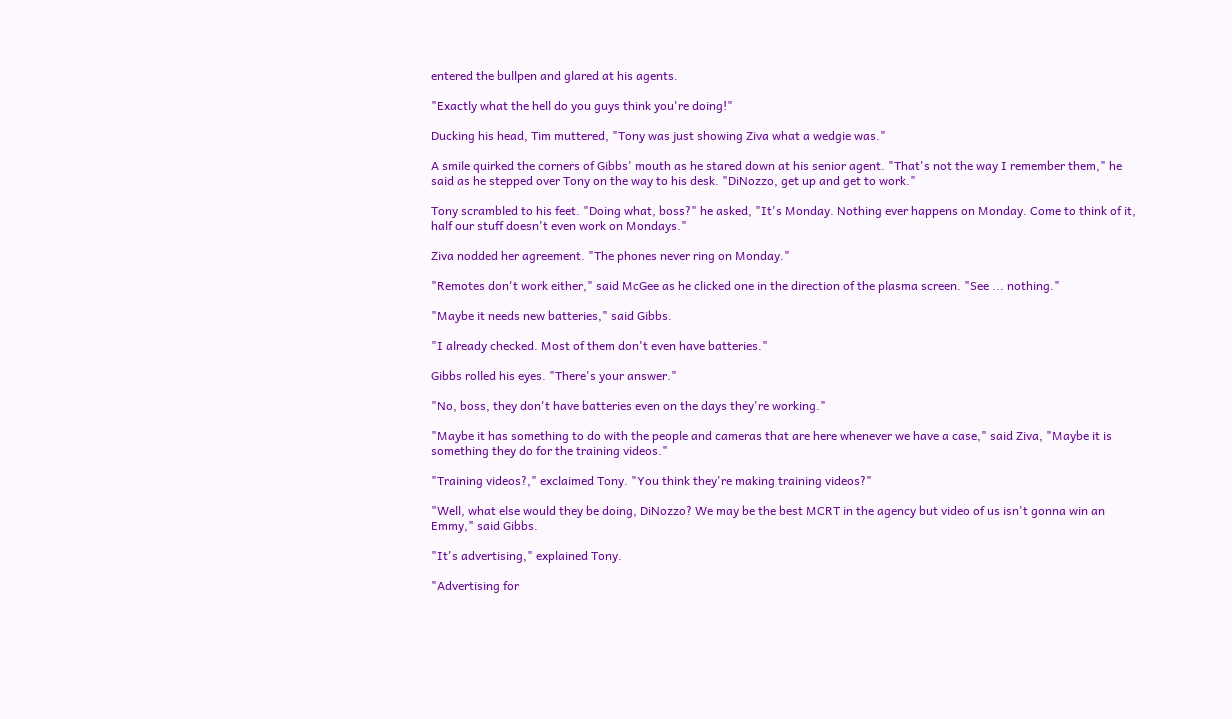entered the bullpen and glared at his agents.

"Exactly what the hell do you guys think you're doing!"

Ducking his head, Tim muttered, "Tony was just showing Ziva what a wedgie was."

A smile quirked the corners of Gibbs' mouth as he stared down at his senior agent. "That's not the way I remember them," he said as he stepped over Tony on the way to his desk. "DiNozzo, get up and get to work."

Tony scrambled to his feet. "Doing what, boss?" he asked, "It's Monday. Nothing ever happens on Monday. Come to think of it, half our stuff doesn't even work on Mondays."

Ziva nodded her agreement. "The phones never ring on Monday."

"Remotes don't work either," said McGee as he clicked one in the direction of the plasma screen. "See ... nothing."

"Maybe it needs new batteries," said Gibbs.

"I already checked. Most of them don't even have batteries."

Gibbs rolled his eyes. "There's your answer."

"No, boss, they don't have batteries even on the days they're working."

"Maybe it has something to do with the people and cameras that are here whenever we have a case," said Ziva, "Maybe it is something they do for the training videos."

"Training videos?," exclaimed Tony. "You think they're making training videos?"

"Well, what else would they be doing, DiNozzo? We may be the best MCRT in the agency but video of us isn't gonna win an Emmy," said Gibbs.

"It's advertising," explained Tony.

"Advertising for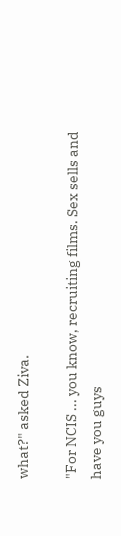what?" asked Ziva.

"For NCIS ... you know, recruiting films. Sex sells and have you guys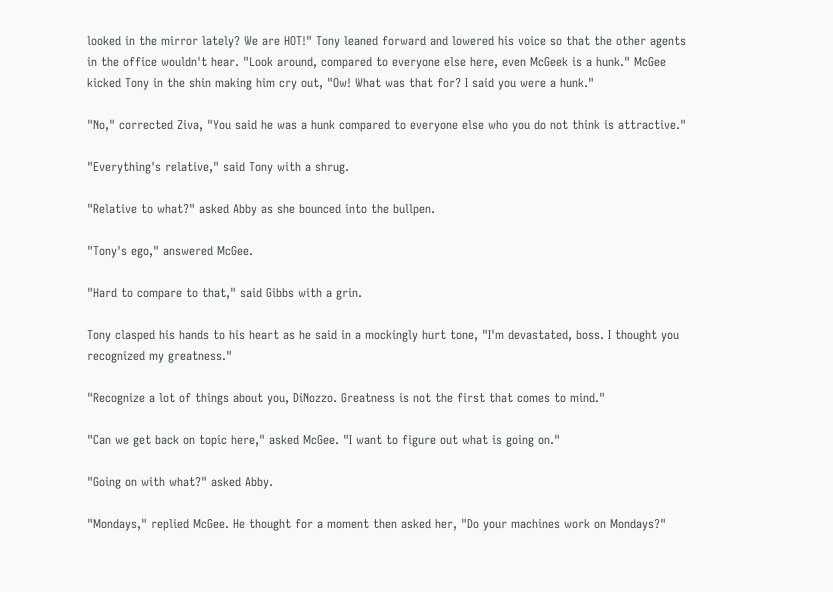looked in the mirror lately? We are HOT!" Tony leaned forward and lowered his voice so that the other agents in the office wouldn't hear. "Look around, compared to everyone else here, even McGeek is a hunk." McGee kicked Tony in the shin making him cry out, "Ow! What was that for? I said you were a hunk."

"No," corrected Ziva, "You said he was a hunk compared to everyone else who you do not think is attractive."

"Everything's relative," said Tony with a shrug.

"Relative to what?" asked Abby as she bounced into the bullpen.

"Tony's ego," answered McGee.

"Hard to compare to that," said Gibbs with a grin.

Tony clasped his hands to his heart as he said in a mockingly hurt tone, "I'm devastated, boss. I thought you recognized my greatness."

"Recognize a lot of things about you, DiNozzo. Greatness is not the first that comes to mind."

"Can we get back on topic here," asked McGee. "I want to figure out what is going on."

"Going on with what?" asked Abby.

"Mondays," replied McGee. He thought for a moment then asked her, "Do your machines work on Mondays?"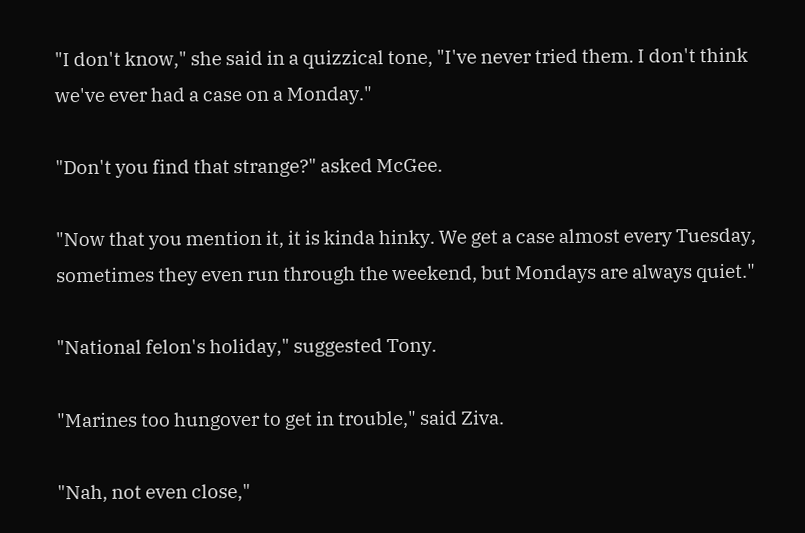"I don't know," she said in a quizzical tone, "I've never tried them. I don't think we've ever had a case on a Monday."

"Don't you find that strange?" asked McGee.

"Now that you mention it, it is kinda hinky. We get a case almost every Tuesday, sometimes they even run through the weekend, but Mondays are always quiet."

"National felon's holiday," suggested Tony.

"Marines too hungover to get in trouble," said Ziva.

"Nah, not even close,"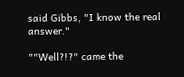said Gibbs, "I know the real answer."

""Well?!?" came the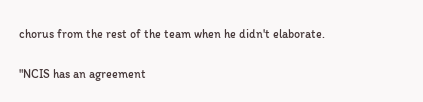chorus from the rest of the team when he didn't elaborate.

"NCIS has an agreement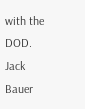with the DOD. Jack Bauer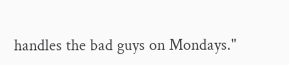handles the bad guys on Mondays."